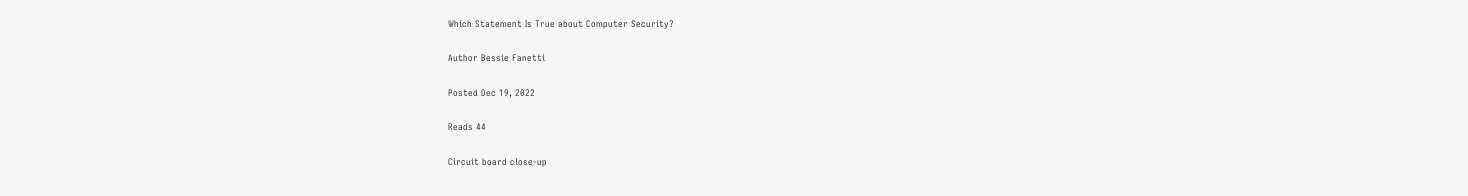Which Statement Is True about Computer Security?

Author Bessie Fanetti

Posted Dec 19, 2022

Reads 44

Circuit board close-up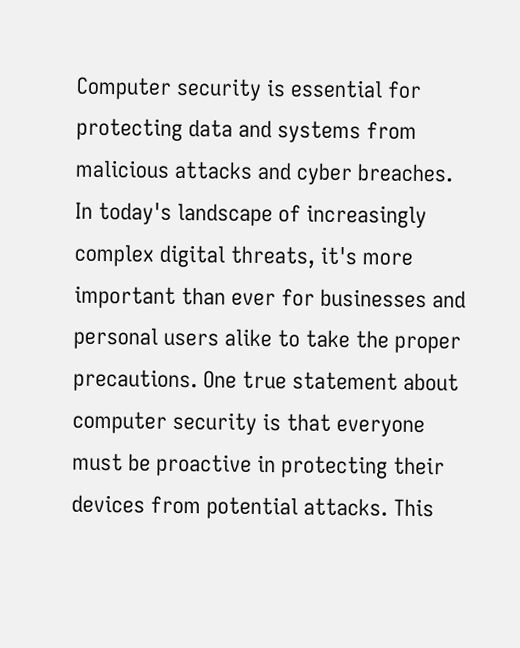Computer security is essential for protecting data and systems from malicious attacks and cyber breaches. In today's landscape of increasingly complex digital threats, it's more important than ever for businesses and personal users alike to take the proper precautions. One true statement about computer security is that everyone must be proactive in protecting their devices from potential attacks. This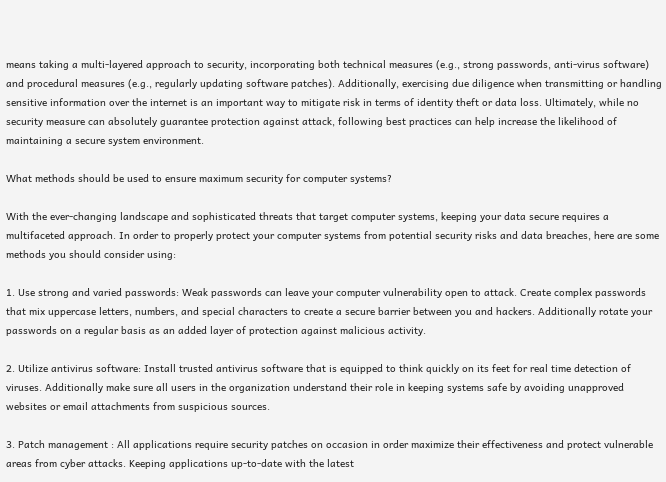means taking a multi-layered approach to security, incorporating both technical measures (e.g., strong passwords, anti-virus software) and procedural measures (e.g., regularly updating software patches). Additionally, exercising due diligence when transmitting or handling sensitive information over the internet is an important way to mitigate risk in terms of identity theft or data loss. Ultimately, while no security measure can absolutely guarantee protection against attack, following best practices can help increase the likelihood of maintaining a secure system environment.

What methods should be used to ensure maximum security for computer systems?

With the ever-changing landscape and sophisticated threats that target computer systems, keeping your data secure requires a multifaceted approach. In order to properly protect your computer systems from potential security risks and data breaches, here are some methods you should consider using:

1. Use strong and varied passwords: Weak passwords can leave your computer vulnerability open to attack. Create complex passwords that mix uppercase letters, numbers, and special characters to create a secure barrier between you and hackers. Additionally rotate your passwords on a regular basis as an added layer of protection against malicious activity.

2. Utilize antivirus software: Install trusted antivirus software that is equipped to think quickly on its feet for real time detection of viruses. Additionally make sure all users in the organization understand their role in keeping systems safe by avoiding unapproved websites or email attachments from suspicious sources.

3. Patch management : All applications require security patches on occasion in order maximize their effectiveness and protect vulnerable areas from cyber attacks. Keeping applications up-to-date with the latest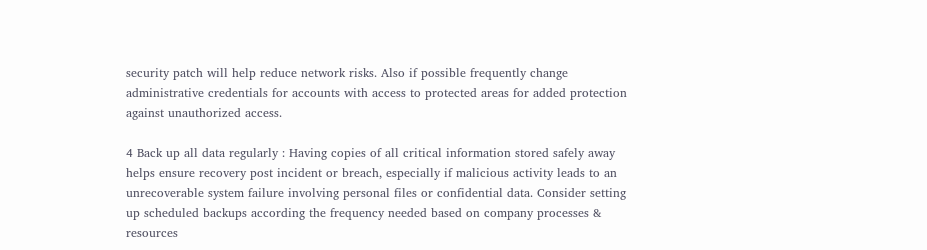security patch will help reduce network risks. Also if possible frequently change administrative credentials for accounts with access to protected areas for added protection against unauthorized access.

4 Back up all data regularly : Having copies of all critical information stored safely away helps ensure recovery post incident or breach, especially if malicious activity leads to an unrecoverable system failure involving personal files or confidential data. Consider setting up scheduled backups according the frequency needed based on company processes & resources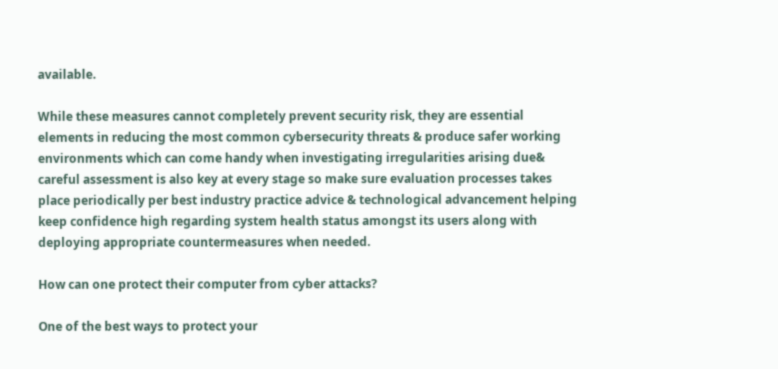available.

While these measures cannot completely prevent security risk, they are essential elements in reducing the most common cybersecurity threats & produce safer working environments which can come handy when investigating irregularities arising due& careful assessment is also key at every stage so make sure evaluation processes takes place periodically per best industry practice advice & technological advancement helping keep confidence high regarding system health status amongst its users along with deploying appropriate countermeasures when needed.

How can one protect their computer from cyber attacks?

One of the best ways to protect your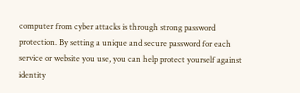computer from cyber attacks is through strong password protection. By setting a unique and secure password for each service or website you use, you can help protect yourself against identity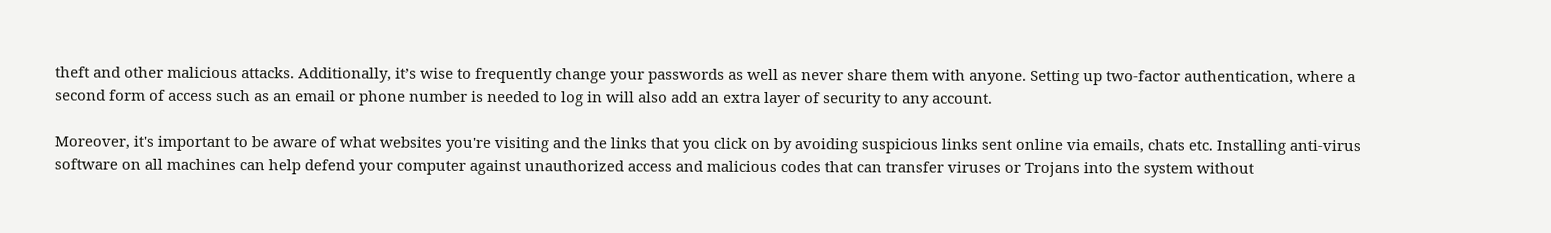theft and other malicious attacks. Additionally, it’s wise to frequently change your passwords as well as never share them with anyone. Setting up two-factor authentication, where a second form of access such as an email or phone number is needed to log in will also add an extra layer of security to any account.

Moreover, it's important to be aware of what websites you're visiting and the links that you click on by avoiding suspicious links sent online via emails, chats etc. Installing anti-virus software on all machines can help defend your computer against unauthorized access and malicious codes that can transfer viruses or Trojans into the system without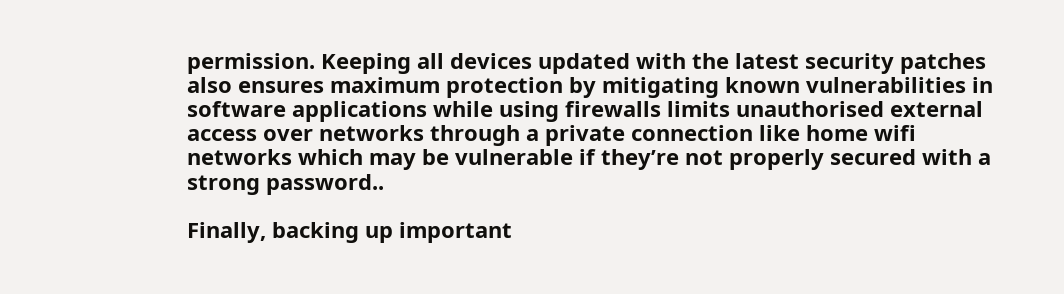permission. Keeping all devices updated with the latest security patches also ensures maximum protection by mitigating known vulnerabilities in software applications while using firewalls limits unauthorised external access over networks through a private connection like home wifi networks which may be vulnerable if they’re not properly secured with a strong password..

Finally, backing up important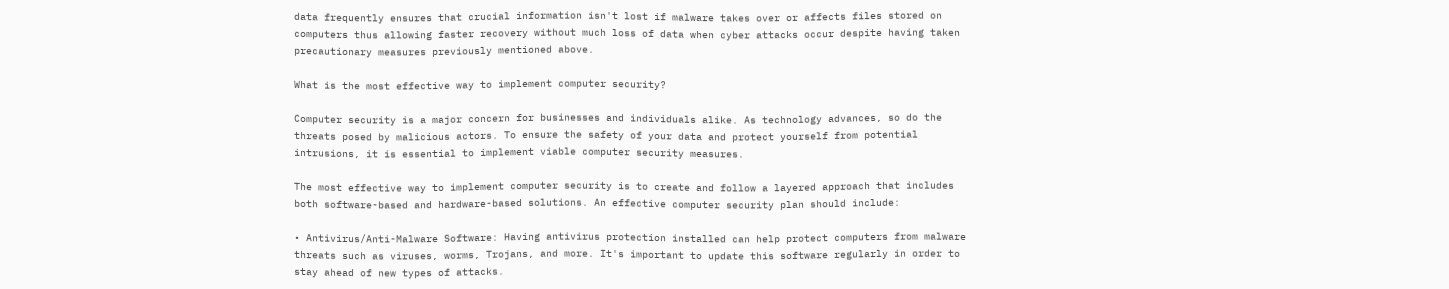data frequently ensures that crucial information isn't lost if malware takes over or affects files stored on computers thus allowing faster recovery without much loss of data when cyber attacks occur despite having taken precautionary measures previously mentioned above.

What is the most effective way to implement computer security?

Computer security is a major concern for businesses and individuals alike. As technology advances, so do the threats posed by malicious actors. To ensure the safety of your data and protect yourself from potential intrusions, it is essential to implement viable computer security measures.

The most effective way to implement computer security is to create and follow a layered approach that includes both software-based and hardware-based solutions. An effective computer security plan should include:

• Antivirus/Anti-Malware Software: Having antivirus protection installed can help protect computers from malware threats such as viruses, worms, Trojans, and more. It's important to update this software regularly in order to stay ahead of new types of attacks.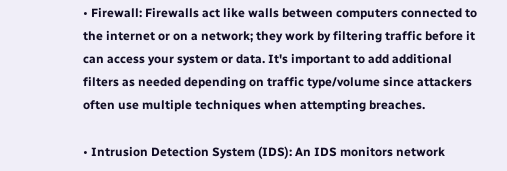• Firewall: Firewalls act like walls between computers connected to the internet or on a network; they work by filtering traffic before it can access your system or data. It's important to add additional filters as needed depending on traffic type/volume since attackers often use multiple techniques when attempting breaches.

• Intrusion Detection System (IDS): An IDS monitors network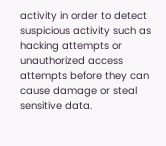activity in order to detect suspicious activity such as hacking attempts or unauthorized access attempts before they can cause damage or steal sensitive data.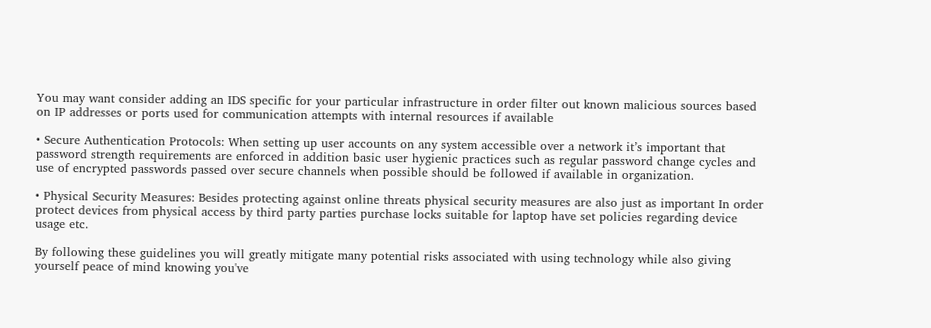You may want consider adding an IDS specific for your particular infrastructure in order filter out known malicious sources based on IP addresses or ports used for communication attempts with internal resources if available

• Secure Authentication Protocols: When setting up user accounts on any system accessible over a network it’s important that password strength requirements are enforced in addition basic user hygienic practices such as regular password change cycles and use of encrypted passwords passed over secure channels when possible should be followed if available in organization.

• Physical Security Measures: Besides protecting against online threats physical security measures are also just as important In order protect devices from physical access by third party parties purchase locks suitable for laptop have set policies regarding device usage etc.

By following these guidelines you will greatly mitigate many potential risks associated with using technology while also giving yourself peace of mind knowing you've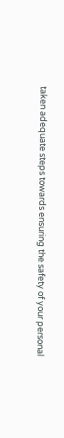taken adequate steps towards ensuring the safety of your personal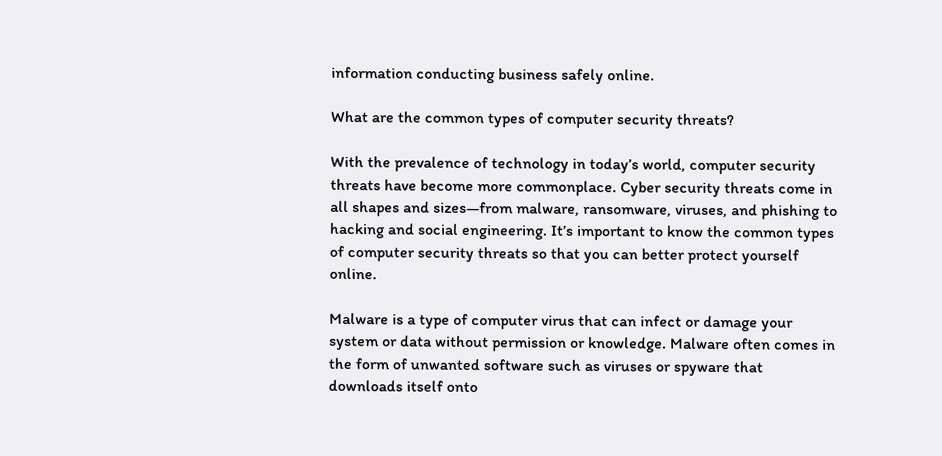information conducting business safely online.

What are the common types of computer security threats?

With the prevalence of technology in today’s world, computer security threats have become more commonplace. Cyber security threats come in all shapes and sizes—from malware, ransomware, viruses, and phishing to hacking and social engineering. It’s important to know the common types of computer security threats so that you can better protect yourself online.

Malware is a type of computer virus that can infect or damage your system or data without permission or knowledge. Malware often comes in the form of unwanted software such as viruses or spyware that downloads itself onto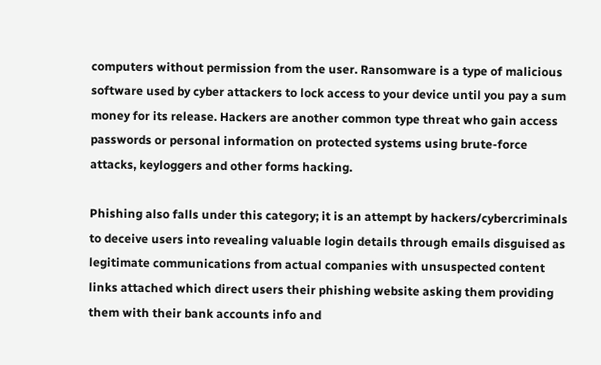computers without permission from the user. Ransomware is a type of malicious software used by cyber attackers to lock access to your device until you pay a sum money for its release. Hackers are another common type threat who gain access passwords or personal information on protected systems using brute-force attacks, keyloggers and other forms hacking.

Phishing also falls under this category; it is an attempt by hackers/cybercriminals to deceive users into revealing valuable login details through emails disguised as legitimate communications from actual companies with unsuspected content links attached which direct users their phishing website asking them providing them with their bank accounts info and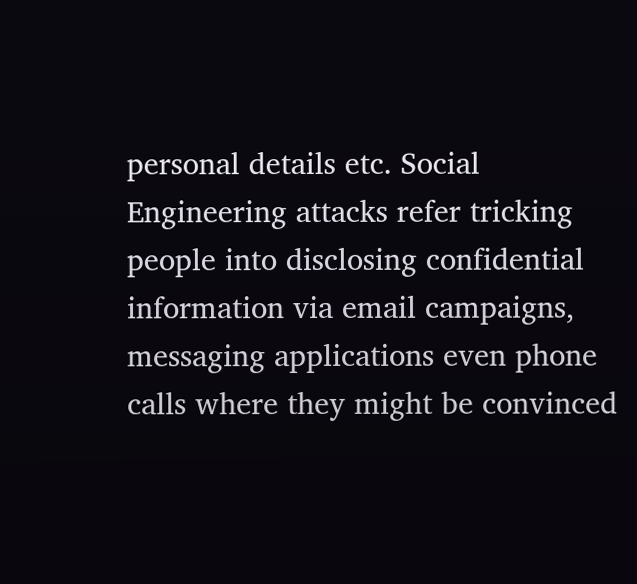personal details etc. Social Engineering attacks refer tricking people into disclosing confidential information via email campaigns, messaging applications even phone calls where they might be convinced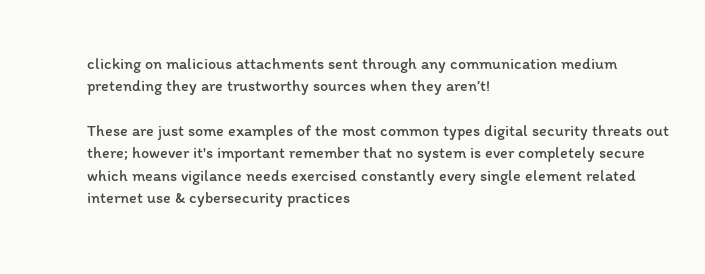clicking on malicious attachments sent through any communication medium pretending they are trustworthy sources when they aren’t!

These are just some examples of the most common types digital security threats out there; however it's important remember that no system is ever completely secure which means vigilance needs exercised constantly every single element related internet use & cybersecurity practices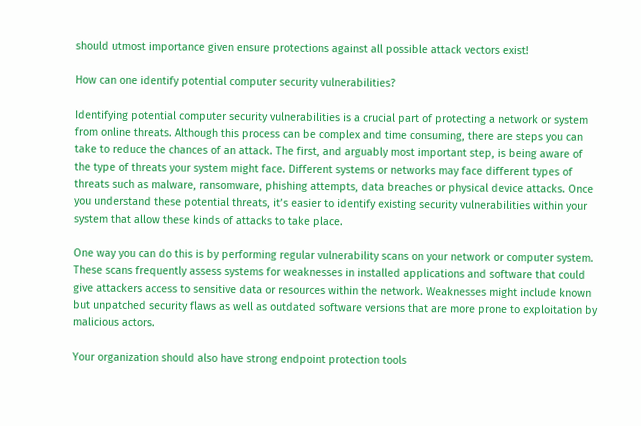should utmost importance given ensure protections against all possible attack vectors exist!

How can one identify potential computer security vulnerabilities?

Identifying potential computer security vulnerabilities is a crucial part of protecting a network or system from online threats. Although this process can be complex and time consuming, there are steps you can take to reduce the chances of an attack. The first, and arguably most important step, is being aware of the type of threats your system might face. Different systems or networks may face different types of threats such as malware, ransomware, phishing attempts, data breaches or physical device attacks. Once you understand these potential threats, it’s easier to identify existing security vulnerabilities within your system that allow these kinds of attacks to take place.

One way you can do this is by performing regular vulnerability scans on your network or computer system. These scans frequently assess systems for weaknesses in installed applications and software that could give attackers access to sensitive data or resources within the network. Weaknesses might include known but unpatched security flaws as well as outdated software versions that are more prone to exploitation by malicious actors.

Your organization should also have strong endpoint protection tools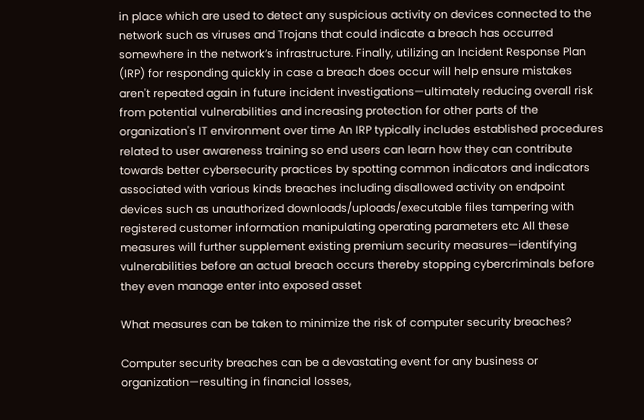in place which are used to detect any suspicious activity on devices connected to the network such as viruses and Trojans that could indicate a breach has occurred somewhere in the network’s infrastructure. Finally, utilizing an Incident Response Plan (IRP) for responding quickly in case a breach does occur will help ensure mistakes aren't repeated again in future incident investigations—ultimately reducing overall risk from potential vulnerabilities and increasing protection for other parts of the organization's IT environment over time An IRP typically includes established procedures related to user awareness training so end users can learn how they can contribute towards better cybersecurity practices by spotting common indicators and indicators associated with various kinds breaches including disallowed activity on endpoint devices such as unauthorized downloads/uploads/executable files tampering with registered customer information manipulating operating parameters etc All these measures will further supplement existing premium security measures—identifying vulnerabilities before an actual breach occurs thereby stopping cybercriminals before they even manage enter into exposed asset

What measures can be taken to minimize the risk of computer security breaches?

Computer security breaches can be a devastating event for any business or organization—resulting in financial losses,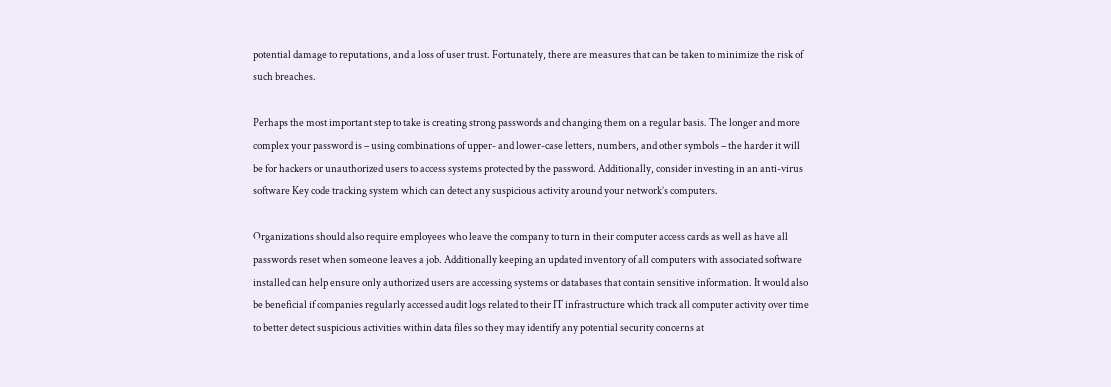potential damage to reputations, and a loss of user trust. Fortunately, there are measures that can be taken to minimize the risk of such breaches.

Perhaps the most important step to take is creating strong passwords and changing them on a regular basis. The longer and more complex your password is – using combinations of upper- and lower-case letters, numbers, and other symbols – the harder it will be for hackers or unauthorized users to access systems protected by the password. Additionally, consider investing in an anti-virus software Key code tracking system which can detect any suspicious activity around your network’s computers.

Organizations should also require employees who leave the company to turn in their computer access cards as well as have all passwords reset when someone leaves a job. Additionally keeping an updated inventory of all computers with associated software installed can help ensure only authorized users are accessing systems or databases that contain sensitive information. It would also be beneficial if companies regularly accessed audit logs related to their IT infrastructure which track all computer activity over time to better detect suspicious activities within data files so they may identify any potential security concerns at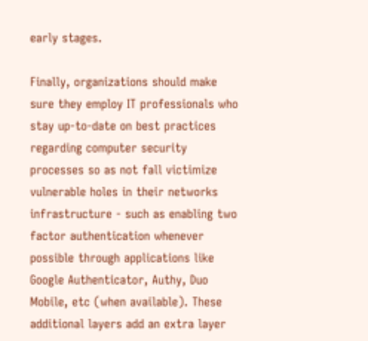early stages.

Finally, organizations should make sure they employ IT professionals who stay up-to-date on best practices regarding computer security processes so as not fall victimize vulnerable holes in their networks infrastructure - such as enabling two factor authentication whenever possible through applications like Google Authenticator, Authy, Duo Mobile, etc (when available). These additional layers add an extra layer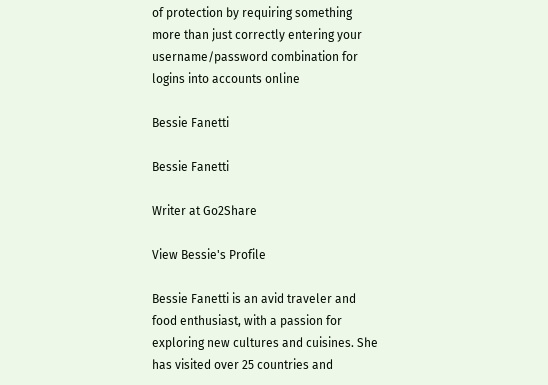of protection by requiring something more than just correctly entering your username/password combination for logins into accounts online

Bessie Fanetti

Bessie Fanetti

Writer at Go2Share

View Bessie's Profile

Bessie Fanetti is an avid traveler and food enthusiast, with a passion for exploring new cultures and cuisines. She has visited over 25 countries and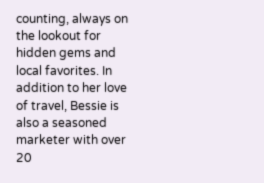counting, always on the lookout for hidden gems and local favorites. In addition to her love of travel, Bessie is also a seasoned marketer with over 20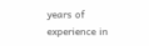years of experience in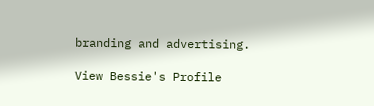branding and advertising.

View Bessie's Profile